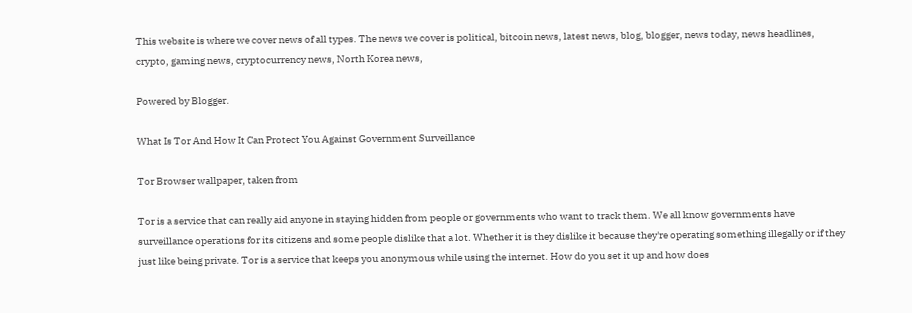This website is where we cover news of all types. The news we cover is political, bitcoin news, latest news, blog, blogger, news today, news headlines, crypto, gaming news, cryptocurrency news, North Korea news,

Powered by Blogger.

What Is Tor And How It Can Protect You Against Government Surveillance

Tor Browser wallpaper, taken from

Tor is a service that can really aid anyone in staying hidden from people or governments who want to track them. We all know governments have surveillance operations for its citizens and some people dislike that a lot. Whether it is they dislike it because they're operating something illegally or if they just like being private. Tor is a service that keeps you anonymous while using the internet. How do you set it up and how does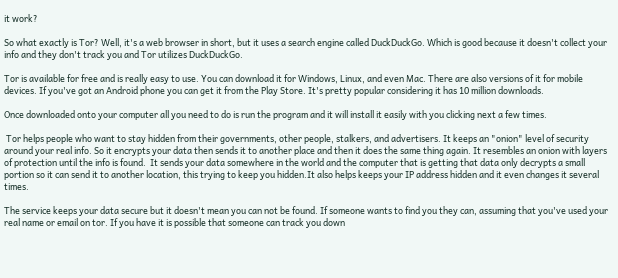it work?

So what exactly is Tor? Well, it's a web browser in short, but it uses a search engine called DuckDuckGo. Which is good because it doesn't collect your info and they don't track you and Tor utilizes DuckDuckGo.

Tor is available for free and is really easy to use. You can download it for Windows, Linux, and even Mac. There are also versions of it for mobile devices. If you've got an Android phone you can get it from the Play Store. It's pretty popular considering it has 10 million downloads.

Once downloaded onto your computer all you need to do is run the program and it will install it easily with you clicking next a few times.

 Tor helps people who want to stay hidden from their governments, other people, stalkers, and advertisers. It keeps an "onion" level of security around your real info. So it encrypts your data then sends it to another place and then it does the same thing again. It resembles an onion with layers of protection until the info is found.  It sends your data somewhere in the world and the computer that is getting that data only decrypts a small portion so it can send it to another location, this trying to keep you hidden.It also helps keeps your IP address hidden and it even changes it several times.

The service keeps your data secure but it doesn't mean you can not be found. If someone wants to find you they can, assuming that you've used your real name or email on tor. If you have it is possible that someone can track you down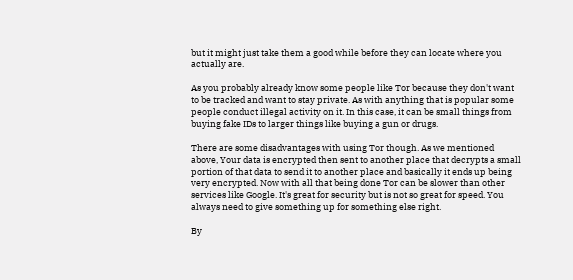but it might just take them a good while before they can locate where you actually are.

As you probably already know some people like Tor because they don't want to be tracked and want to stay private. As with anything that is popular some people conduct illegal activity on it. In this case, it can be small things from buying fake IDs to larger things like buying a gun or drugs.

There are some disadvantages with using Tor though. As we mentioned above, Your data is encrypted then sent to another place that decrypts a small portion of that data to send it to another place and basically it ends up being very encrypted. Now with all that being done Tor can be slower than other services like Google. It's great for security but is not so great for speed. You always need to give something up for something else right.

By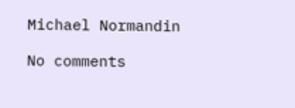Michael Normandin

No comments